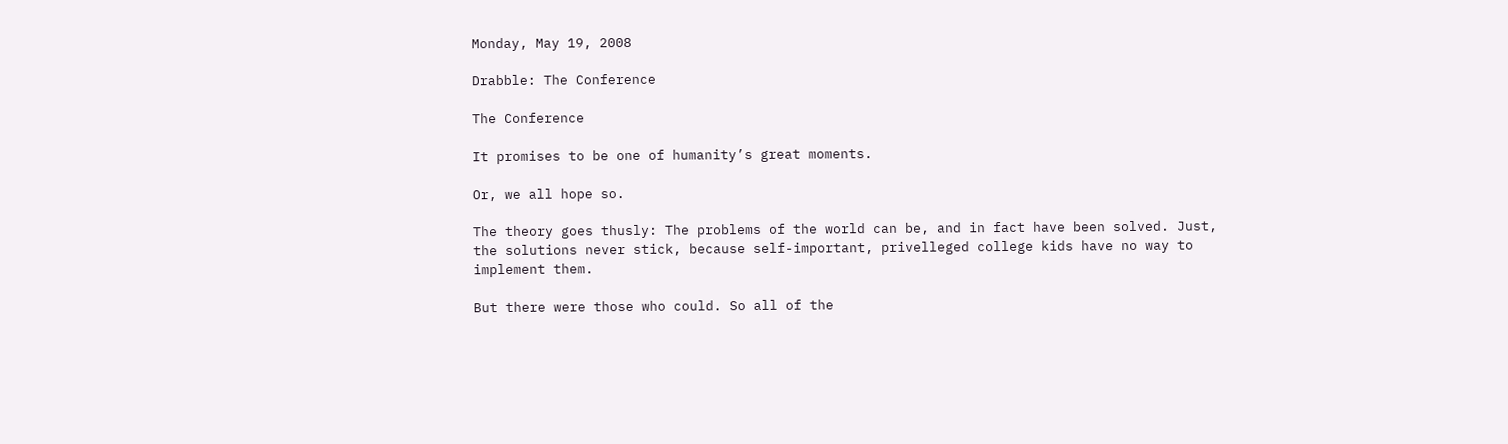Monday, May 19, 2008

Drabble: The Conference

The Conference

It promises to be one of humanity’s great moments.

Or, we all hope so.

The theory goes thusly: The problems of the world can be, and in fact have been solved. Just, the solutions never stick, because self-important, privelleged college kids have no way to implement them.

But there were those who could. So all of the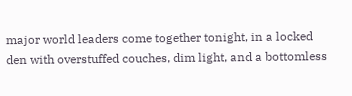major world leaders come together tonight, in a locked den with overstuffed couches, dim light, and a bottomless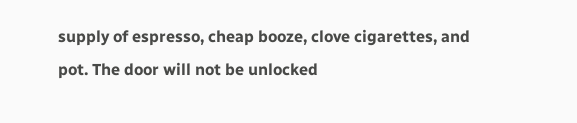supply of espresso, cheap booze, clove cigarettes, and pot. The door will not be unlocked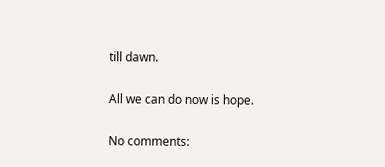till dawn.

All we can do now is hope.

No comments: